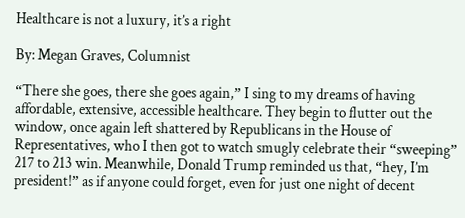Healthcare is not a luxury, it’s a right

By: Megan Graves, Columnist

“There she goes, there she goes again,” I sing to my dreams of having affordable, extensive, accessible healthcare. They begin to flutter out the window, once again left shattered by Republicans in the House of Representatives, who I then got to watch smugly celebrate their “sweeping” 217 to 213 win. Meanwhile, Donald Trump reminded us that, “hey, I’m president!” as if anyone could forget, even for just one night of decent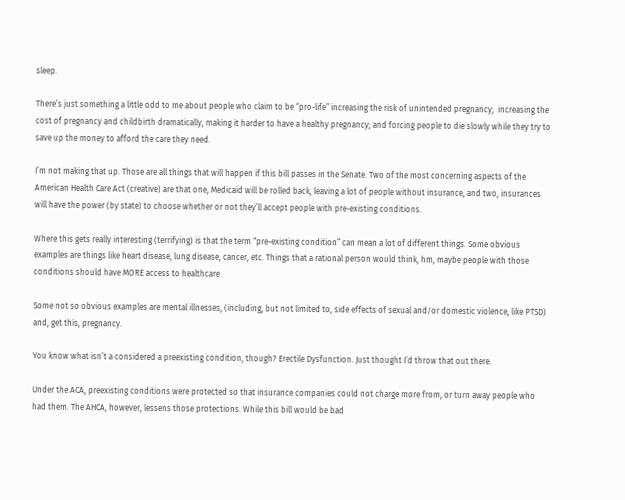sleep.

There’s just something a little odd to me about people who claim to be “pro-life” increasing the risk of unintended pregnancy;  increasing the cost of pregnancy and childbirth dramatically, making it harder to have a healthy pregnancy; and forcing people to die slowly while they try to save up the money to afford the care they need.

I’m not making that up. Those are all things that will happen if this bill passes in the Senate. Two of the most concerning aspects of the American Health Care Act (creative) are that one, Medicaid will be rolled back, leaving a lot of people without insurance, and two, insurances will have the power (by state) to choose whether or not they’ll accept people with pre-existing conditions.

Where this gets really interesting (terrifying) is that the term “pre-existing condition” can mean a lot of different things. Some obvious examples are things like heart disease, lung disease, cancer, etc. Things that a rational person would think, hm, maybe people with those conditions should have MORE access to healthcare.

Some not so obvious examples are mental illnesses, (including, but not limited to, side effects of sexual and/or domestic violence, like PTSD) and, get this, pregnancy.

You know what isn’t a considered a preexisting condition, though? Erectile Dysfunction. Just thought I’d throw that out there.

Under the ACA, preexisting conditions were protected so that insurance companies could not charge more from, or turn away people who had them. The AHCA, however, lessens those protections. While this bill would be bad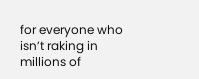for everyone who isn’t raking in millions of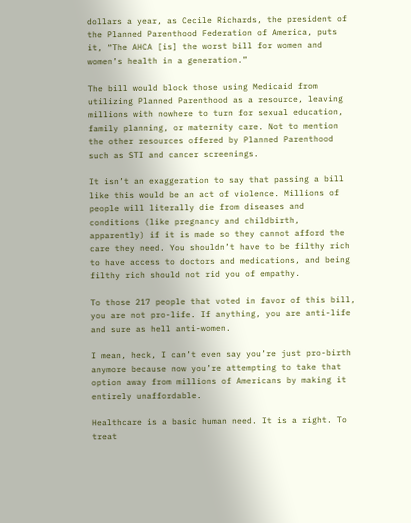dollars a year, as Cecile Richards, the president of the Planned Parenthood Federation of America, puts it, “The AHCA [is] the worst bill for women and women’s health in a generation.”

The bill would block those using Medicaid from utilizing Planned Parenthood as a resource, leaving millions with nowhere to turn for sexual education, family planning, or maternity care. Not to mention the other resources offered by Planned Parenthood such as STI and cancer screenings.

It isn’t an exaggeration to say that passing a bill like this would be an act of violence. Millions of people will literally die from diseases and conditions (like pregnancy and childbirth, apparently) if it is made so they cannot afford the care they need. You shouldn’t have to be filthy rich to have access to doctors and medications, and being filthy rich should not rid you of empathy.

To those 217 people that voted in favor of this bill, you are not pro-life. If anything, you are anti-life and sure as hell anti-women.

I mean, heck, I can’t even say you’re just pro-birth anymore because now you’re attempting to take that option away from millions of Americans by making it entirely unaffordable.

Healthcare is a basic human need. It is a right. To treat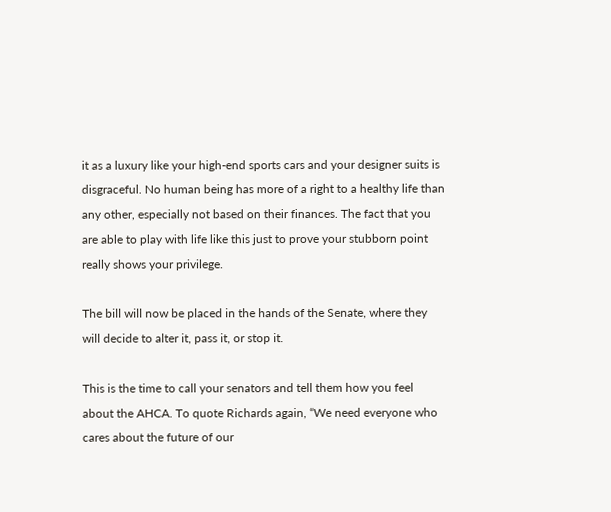it as a luxury like your high-end sports cars and your designer suits is disgraceful. No human being has more of a right to a healthy life than any other, especially not based on their finances. The fact that you are able to play with life like this just to prove your stubborn point really shows your privilege.

The bill will now be placed in the hands of the Senate, where they will decide to alter it, pass it, or stop it.

This is the time to call your senators and tell them how you feel about the AHCA. To quote Richards again, “We need everyone who cares about the future of our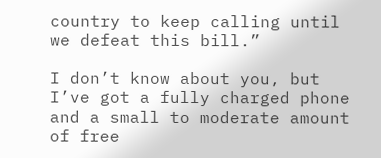country to keep calling until we defeat this bill.”

I don’t know about you, but I’ve got a fully charged phone and a small to moderate amount of free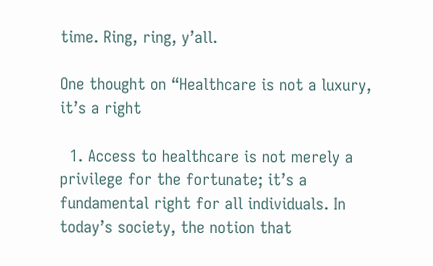time. Ring, ring, y’all.

One thought on “Healthcare is not a luxury, it’s a right

  1. Access to healthcare is not merely a privilege for the fortunate; it’s a fundamental right for all individuals. In today’s society, the notion that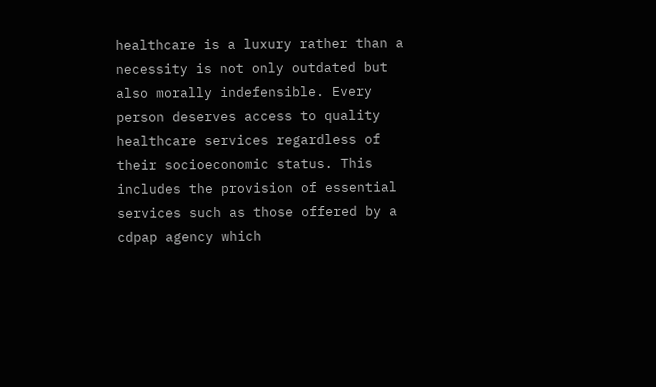healthcare is a luxury rather than a necessity is not only outdated but also morally indefensible. Every person deserves access to quality healthcare services regardless of their socioeconomic status. This includes the provision of essential services such as those offered by a cdpap agency which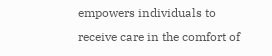empowers individuals to receive care in the comfort of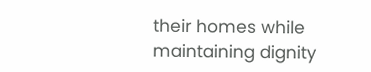their homes while maintaining dignity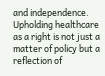and independence. Upholding healthcare as a right is not just a matter of policy but a reflection of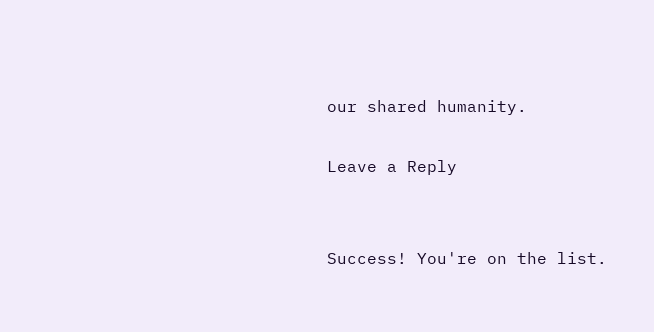our shared humanity.

Leave a Reply


Success! You're on the list.